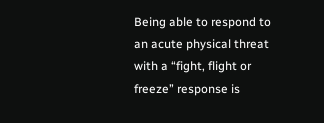Being able to respond to an acute physical threat with a “fight, flight or freeze” response is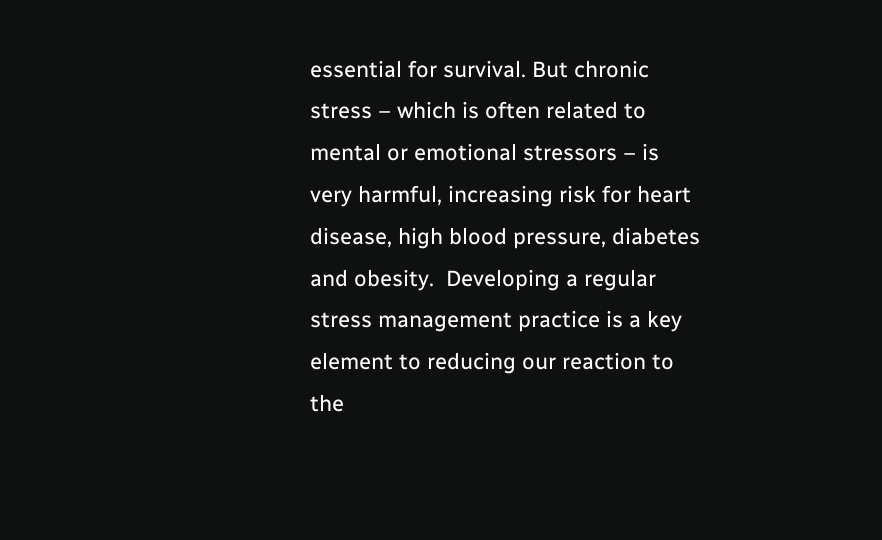essential for survival. But chronic stress – which is often related to mental or emotional stressors – is very harmful, increasing risk for heart disease, high blood pressure, diabetes and obesity.  Developing a regular stress management practice is a key element to reducing our reaction to the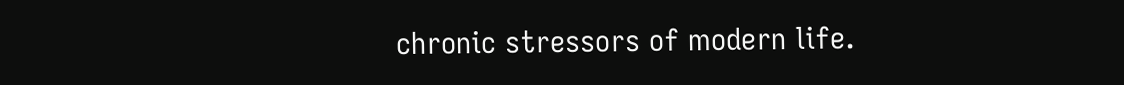chronic stressors of modern life.